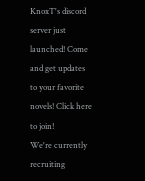KnoxT's discord server just launched! Come and get updates to your favorite novels! Click here to join!
We're currently recruiting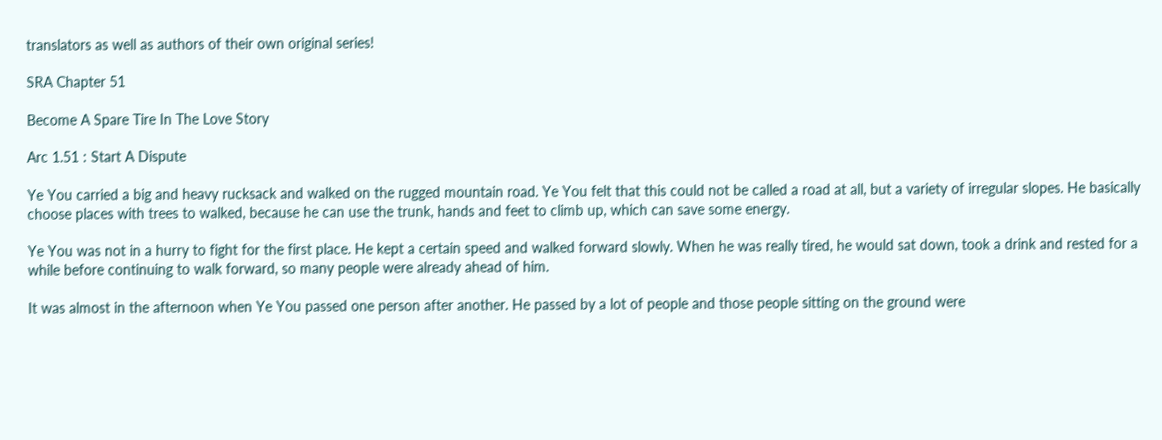translators as well as authors of their own original series!

SRA Chapter 51

Become A Spare Tire In The Love Story

Arc 1.51 : Start A Dispute

Ye You carried a big and heavy rucksack and walked on the rugged mountain road. Ye You felt that this could not be called a road at all, but a variety of irregular slopes. He basically choose places with trees to walked, because he can use the trunk, hands and feet to climb up, which can save some energy.

Ye You was not in a hurry to fight for the first place. He kept a certain speed and walked forward slowly. When he was really tired, he would sat down, took a drink and rested for a while before continuing to walk forward, so many people were already ahead of him.

It was almost in the afternoon when Ye You passed one person after another. He passed by a lot of people and those people sitting on the ground were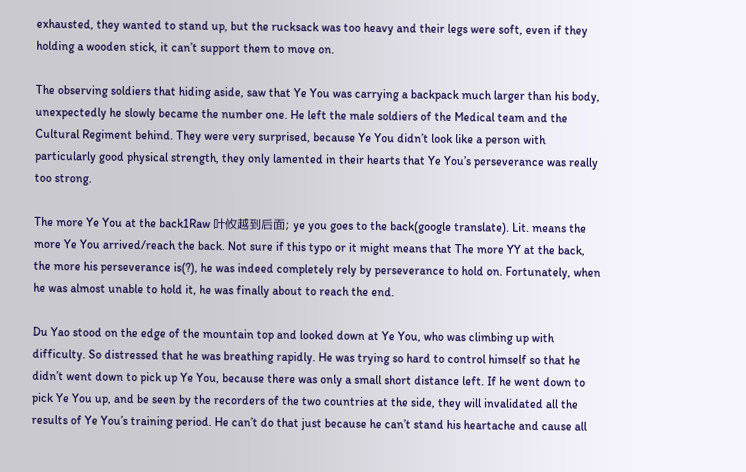exhausted, they wanted to stand up, but the rucksack was too heavy and their legs were soft, even if they holding a wooden stick, it can’t support them to move on.

The observing soldiers that hiding aside, saw that Ye You was carrying a backpack much larger than his body, unexpectedly he slowly became the number one. He left the male soldiers of the Medical team and the Cultural Regiment behind. They were very surprised, because Ye You didn’t look like a person with particularly good physical strength, they only lamented in their hearts that Ye You’s perseverance was really too strong.

The more Ye You at the back1Raw 叶攸越到后面; ye you goes to the back(google translate). Lit. means the more Ye You arrived/reach the back. Not sure if this typo or it might means that The more YY at the back,  the more his perseverance is(?), he was indeed completely rely by perseverance to hold on. Fortunately, when he was almost unable to hold it, he was finally about to reach the end.

Du Yao stood on the edge of the mountain top and looked down at Ye You, who was climbing up with difficulty. So distressed that he was breathing rapidly. He was trying so hard to control himself so that he didn’t went down to pick up Ye You, because there was only a small short distance left. If he went down to pick Ye You up, and be seen by the recorders of the two countries at the side, they will invalidated all the results of Ye You’s training period. He can’t do that just because he can’t stand his heartache and cause all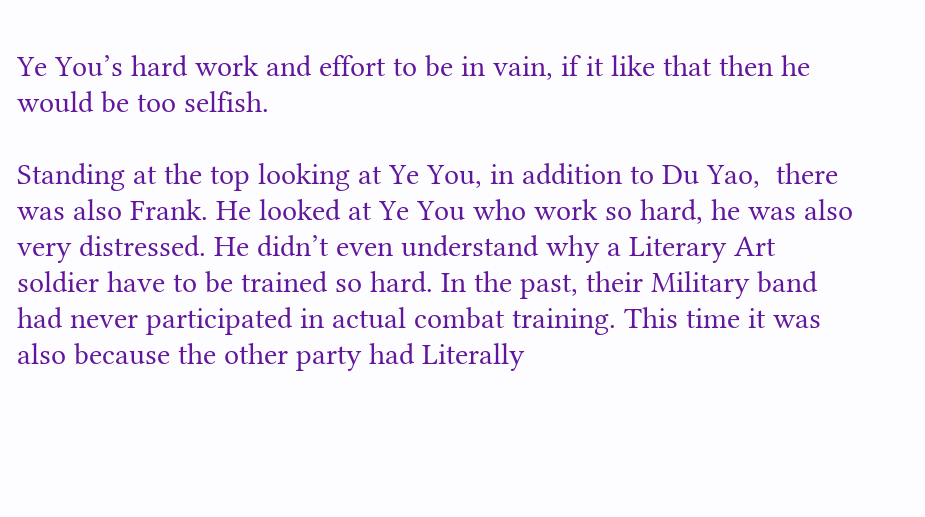Ye You’s hard work and effort to be in vain, if it like that then he would be too selfish.

Standing at the top looking at Ye You, in addition to Du Yao,  there was also Frank. He looked at Ye You who work so hard, he was also very distressed. He didn’t even understand why a Literary Art soldier have to be trained so hard. In the past, their Military band had never participated in actual combat training. This time it was also because the other party had Literally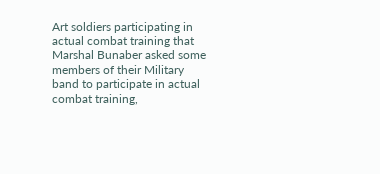Art soldiers participating in actual combat training that Marshal Bunaber asked some members of their Military band to participate in actual combat training,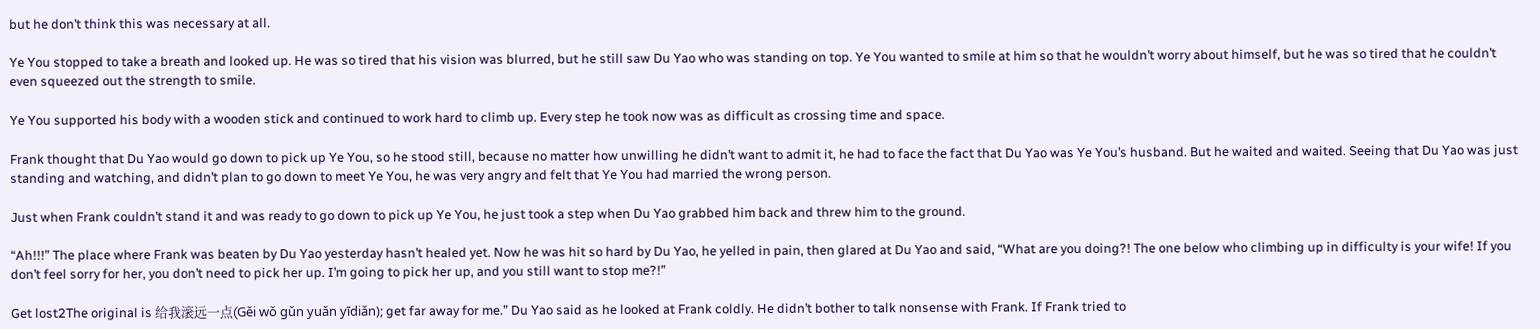but he don’t think this was necessary at all.

Ye You stopped to take a breath and looked up. He was so tired that his vision was blurred, but he still saw Du Yao who was standing on top. Ye You wanted to smile at him so that he wouldn’t worry about himself, but he was so tired that he couldn’t even squeezed out the strength to smile.

Ye You supported his body with a wooden stick and continued to work hard to climb up. Every step he took now was as difficult as crossing time and space.

Frank thought that Du Yao would go down to pick up Ye You, so he stood still, because no matter how unwilling he didn’t want to admit it, he had to face the fact that Du Yao was Ye You’s husband. But he waited and waited. Seeing that Du Yao was just standing and watching, and didn’t plan to go down to meet Ye You, he was very angry and felt that Ye You had married the wrong person.

Just when Frank couldn’t stand it and was ready to go down to pick up Ye You, he just took a step when Du Yao grabbed him back and threw him to the ground.

“Ah!!!” The place where Frank was beaten by Du Yao yesterday hasn’t healed yet. Now he was hit so hard by Du Yao, he yelled in pain, then glared at Du Yao and said, “What are you doing?! The one below who climbing up in difficulty is your wife! If you don’t feel sorry for her, you don’t need to pick her up. I’m going to pick her up, and you still want to stop me?!”

Get lost2The original is 给我滚远一点(Gěi wǒ gǔn yuǎn yīdiǎn); get far away for me.” Du Yao said as he looked at Frank coldly. He didn’t bother to talk nonsense with Frank. If Frank tried to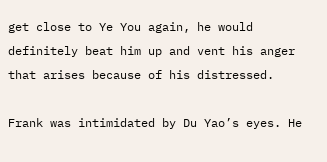get close to Ye You again, he would definitely beat him up and vent his anger that arises because of his distressed.

Frank was intimidated by Du Yao’s eyes. He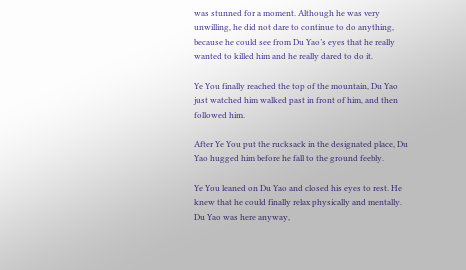was stunned for a moment. Although he was very unwilling, he did not dare to continue to do anything, because he could see from Du Yao’s eyes that he really wanted to killed him and he really dared to do it.

Ye You finally reached the top of the mountain, Du Yao just watched him walked past in front of him, and then followed him.

After Ye You put the rucksack in the designated place, Du Yao hugged him before he fall to the ground feebly.

Ye You leaned on Du Yao and closed his eyes to rest. He knew that he could finally relax physically and mentally. Du Yao was here anyway,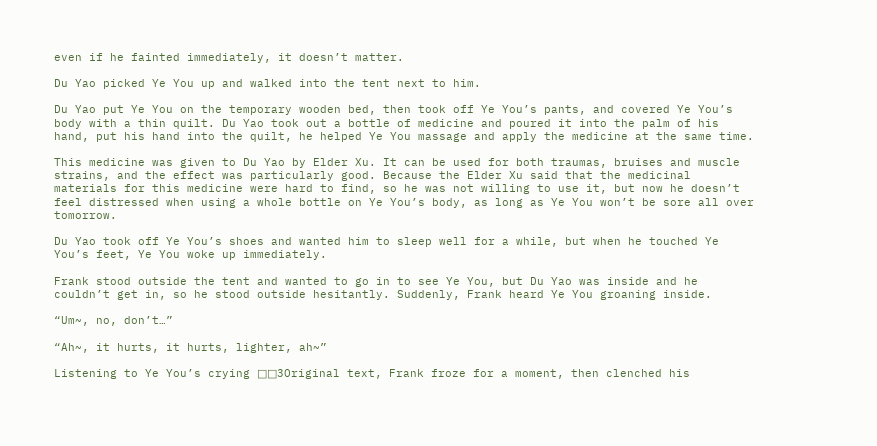even if he fainted immediately, it doesn’t matter.

Du Yao picked Ye You up and walked into the tent next to him.

Du Yao put Ye You on the temporary wooden bed, then took off Ye You’s pants, and covered Ye You’s body with a thin quilt. Du Yao took out a bottle of medicine and poured it into the palm of his hand, put his hand into the quilt, he helped Ye You massage and apply the medicine at the same time.

This medicine was given to Du Yao by Elder Xu. It can be used for both traumas, bruises and muscle strains, and the effect was particularly good. Because the Elder Xu said that the medicinal materials for this medicine were hard to find, so he was not willing to use it, but now he doesn’t feel distressed when using a whole bottle on Ye You’s body, as long as Ye You won’t be sore all over tomorrow.

Du Yao took off Ye You’s shoes and wanted him to sleep well for a while, but when he touched Ye You’s feet, Ye You woke up immediately.

Frank stood outside the tent and wanted to go in to see Ye You, but Du Yao was inside and he couldn’t get in, so he stood outside hesitantly. Suddenly, Frank heard Ye You groaning inside.

“Um~, no, don’t…”

“Ah~, it hurts, it hurts, lighter, ah~”

Listening to Ye You’s crying □□3Original text, Frank froze for a moment, then clenched his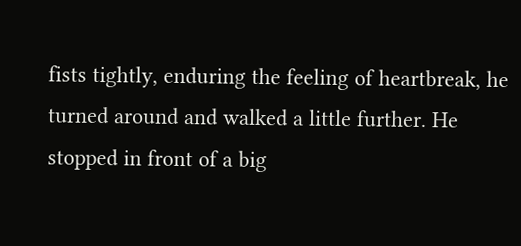fists tightly, enduring the feeling of heartbreak, he turned around and walked a little further. He stopped in front of a big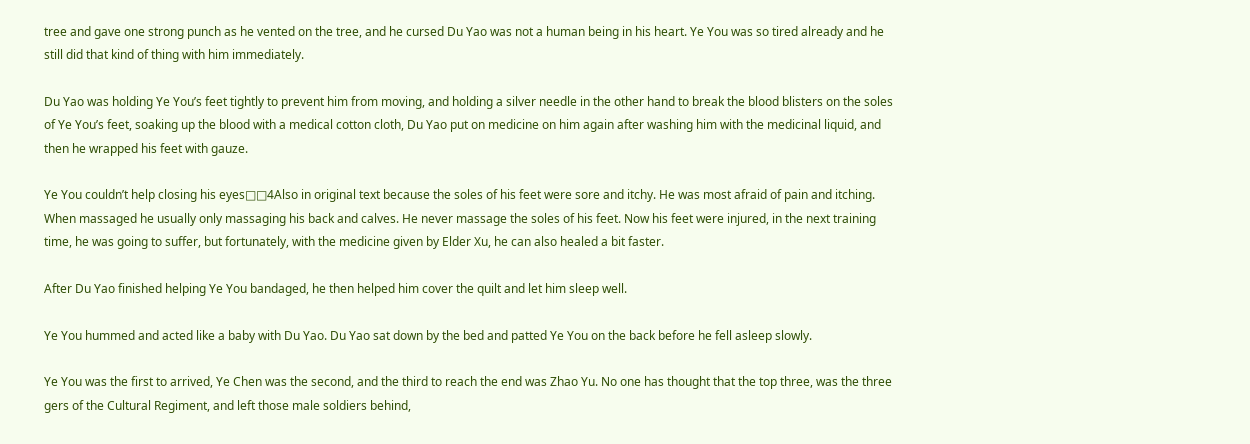tree and gave one strong punch as he vented on the tree, and he cursed Du Yao was not a human being in his heart. Ye You was so tired already and he still did that kind of thing with him immediately.

Du Yao was holding Ye You’s feet tightly to prevent him from moving, and holding a silver needle in the other hand to break the blood blisters on the soles of Ye You’s feet, soaking up the blood with a medical cotton cloth, Du Yao put on medicine on him again after washing him with the medicinal liquid, and then he wrapped his feet with gauze.

Ye You couldn’t help closing his eyes□□4Also in original text because the soles of his feet were sore and itchy. He was most afraid of pain and itching. When massaged he usually only massaging his back and calves. He never massage the soles of his feet. Now his feet were injured, in the next training time, he was going to suffer, but fortunately, with the medicine given by Elder Xu, he can also healed a bit faster.

After Du Yao finished helping Ye You bandaged, he then helped him cover the quilt and let him sleep well.

Ye You hummed and acted like a baby with Du Yao. Du Yao sat down by the bed and patted Ye You on the back before he fell asleep slowly.

Ye You was the first to arrived, Ye Chen was the second, and the third to reach the end was Zhao Yu. No one has thought that the top three, was the three gers of the Cultural Regiment, and left those male soldiers behind,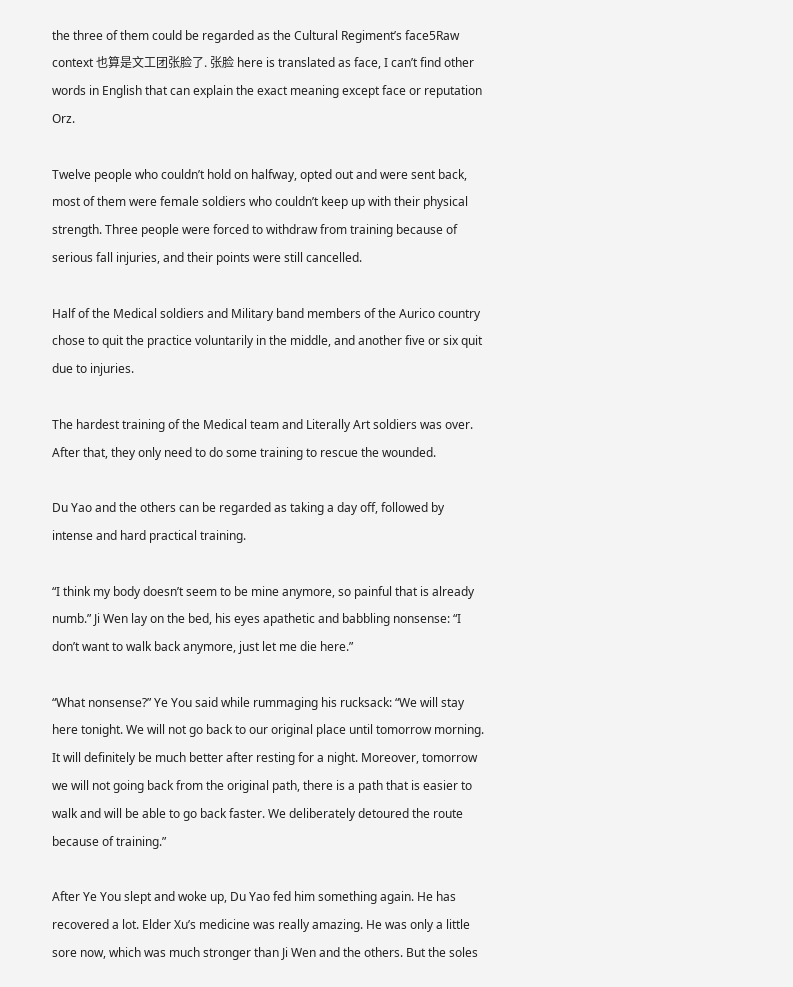the three of them could be regarded as the Cultural Regiment’s face5Raw context 也算是文工团张脸了. 张脸 here is translated as face, I can’t find other words in English that can explain the exact meaning except face or reputation Orz.

Twelve people who couldn’t hold on halfway, opted out and were sent back, most of them were female soldiers who couldn’t keep up with their physical strength. Three people were forced to withdraw from training because of serious fall injuries, and their points were still cancelled.

Half of the Medical soldiers and Military band members of the Aurico country chose to quit the practice voluntarily in the middle, and another five or six quit due to injuries.

The hardest training of the Medical team and Literally Art soldiers was over. After that, they only need to do some training to rescue the wounded.

Du Yao and the others can be regarded as taking a day off, followed by intense and hard practical training.

“I think my body doesn’t seem to be mine anymore, so painful that is already numb.” Ji Wen lay on the bed, his eyes apathetic and babbling nonsense: “I don’t want to walk back anymore, just let me die here.”

“What nonsense?” Ye You said while rummaging his rucksack: “We will stay here tonight. We will not go back to our original place until tomorrow morning. It will definitely be much better after resting for a night. Moreover, tomorrow we will not going back from the original path, there is a path that is easier to walk and will be able to go back faster. We deliberately detoured the route because of training.”

After Ye You slept and woke up, Du Yao fed him something again. He has recovered a lot. Elder Xu’s medicine was really amazing. He was only a little sore now, which was much stronger than Ji Wen and the others. But the soles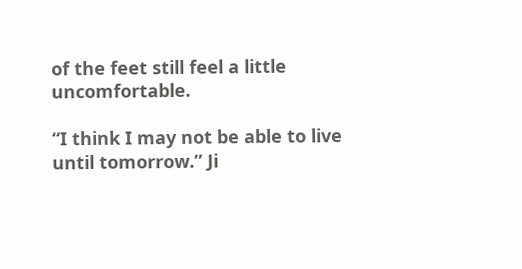of the feet still feel a little uncomfortable.

“I think I may not be able to live until tomorrow.” Ji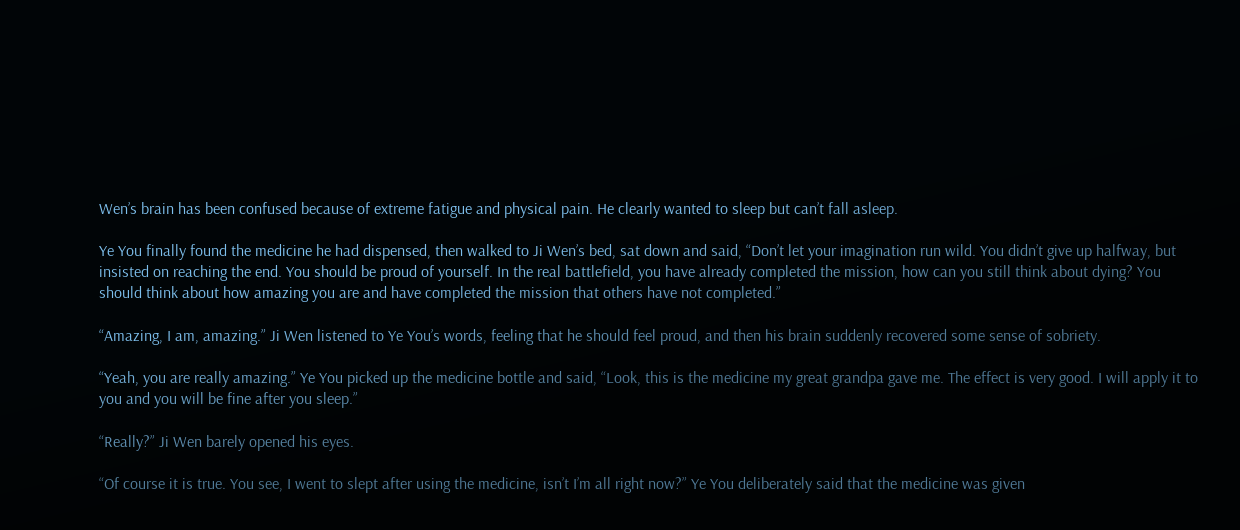Wen’s brain has been confused because of extreme fatigue and physical pain. He clearly wanted to sleep but can’t fall asleep.

Ye You finally found the medicine he had dispensed, then walked to Ji Wen’s bed, sat down and said, “Don’t let your imagination run wild. You didn’t give up halfway, but insisted on reaching the end. You should be proud of yourself. In the real battlefield, you have already completed the mission, how can you still think about dying? You should think about how amazing you are and have completed the mission that others have not completed.”

“Amazing, I am, amazing.” Ji Wen listened to Ye You’s words, feeling that he should feel proud, and then his brain suddenly recovered some sense of sobriety.

“Yeah, you are really amazing.” Ye You picked up the medicine bottle and said, “Look, this is the medicine my great grandpa gave me. The effect is very good. I will apply it to you and you will be fine after you sleep.”

“Really?” Ji Wen barely opened his eyes.

“Of course it is true. You see, I went to slept after using the medicine, isn’t I’m all right now?” Ye You deliberately said that the medicine was given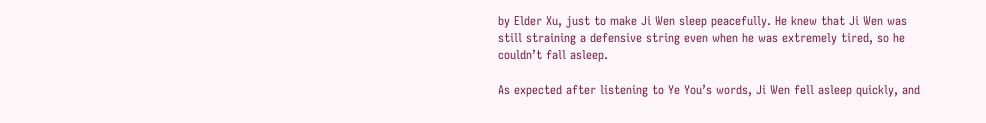by Elder Xu, just to make Ji Wen sleep peacefully. He knew that Ji Wen was still straining a defensive string even when he was extremely tired, so he couldn’t fall asleep.

As expected after listening to Ye You’s words, Ji Wen fell asleep quickly, and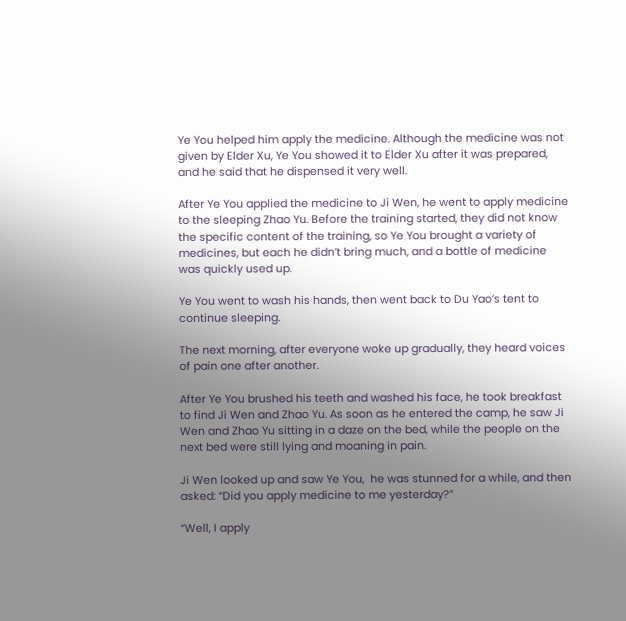Ye You helped him apply the medicine. Although the medicine was not given by Elder Xu, Ye You showed it to Elder Xu after it was prepared, and he said that he dispensed it very well.

After Ye You applied the medicine to Ji Wen, he went to apply medicine to the sleeping Zhao Yu. Before the training started, they did not know the specific content of the training, so Ye You brought a variety of medicines, but each he didn’t bring much, and a bottle of medicine was quickly used up.

Ye You went to wash his hands, then went back to Du Yao’s tent to continue sleeping.

The next morning, after everyone woke up gradually, they heard voices of pain one after another.

After Ye You brushed his teeth and washed his face, he took breakfast to find Ji Wen and Zhao Yu. As soon as he entered the camp, he saw Ji Wen and Zhao Yu sitting in a daze on the bed, while the people on the next bed were still lying and moaning in pain.

Ji Wen looked up and saw Ye You,  he was stunned for a while, and then asked: “Did you apply medicine to me yesterday?”

“Well, I apply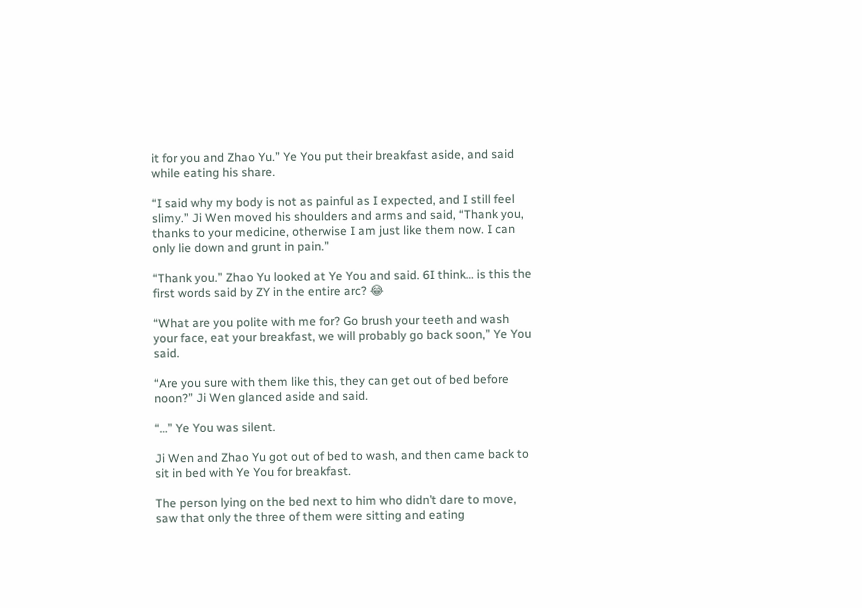it for you and Zhao Yu.” Ye You put their breakfast aside, and said while eating his share.

“I said why my body is not as painful as I expected, and I still feel slimy.” Ji Wen moved his shoulders and arms and said, “Thank you, thanks to your medicine, otherwise I am just like them now. I can only lie down and grunt in pain.”

“Thank you.” Zhao Yu looked at Ye You and said. 6I think… is this the first words said by ZY in the entire arc? 😂

“What are you polite with me for? Go brush your teeth and wash your face, eat your breakfast, we will probably go back soon,” Ye You said.

“Are you sure with them like this, they can get out of bed before noon?” Ji Wen glanced aside and said.

“…” Ye You was silent.

Ji Wen and Zhao Yu got out of bed to wash, and then came back to sit in bed with Ye You for breakfast.

The person lying on the bed next to him who didn’t dare to move, saw that only the three of them were sitting and eating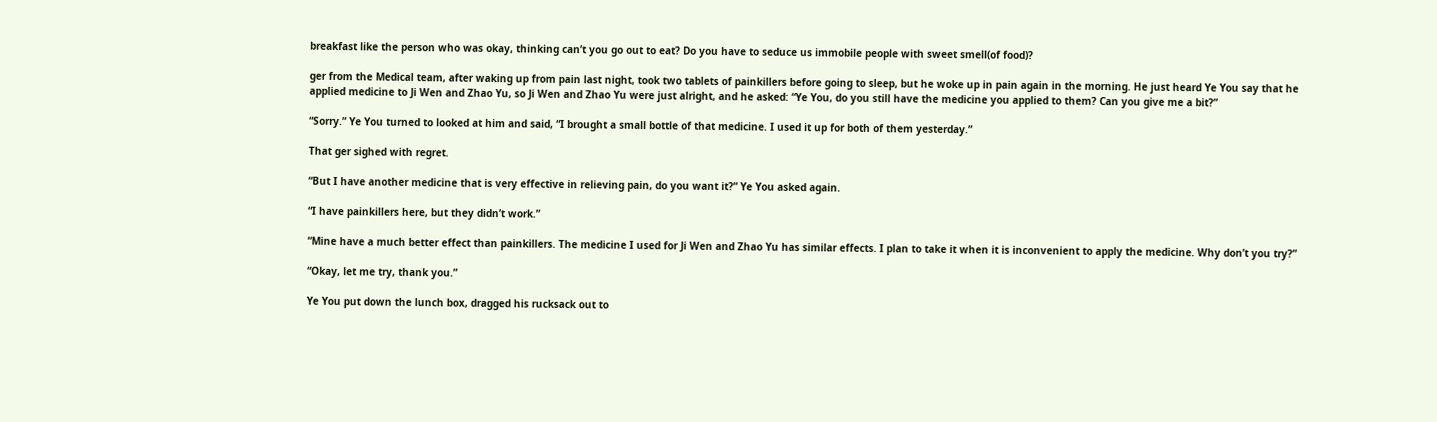breakfast like the person who was okay, thinking can’t you go out to eat? Do you have to seduce us immobile people with sweet smell(of food)?

ger from the Medical team, after waking up from pain last night, took two tablets of painkillers before going to sleep, but he woke up in pain again in the morning. He just heard Ye You say that he applied medicine to Ji Wen and Zhao Yu, so Ji Wen and Zhao Yu were just alright, and he asked: “Ye You, do you still have the medicine you applied to them? Can you give me a bit?”

“Sorry.” Ye You turned to looked at him and said, “I brought a small bottle of that medicine. I used it up for both of them yesterday.”

That ger sighed with regret.

“But I have another medicine that is very effective in relieving pain, do you want it?” Ye You asked again.

“I have painkillers here, but they didn’t work.”

“Mine have a much better effect than painkillers. The medicine I used for Ji Wen and Zhao Yu has similar effects. I plan to take it when it is inconvenient to apply the medicine. Why don’t you try?”

“Okay, let me try, thank you.”

Ye You put down the lunch box, dragged his rucksack out to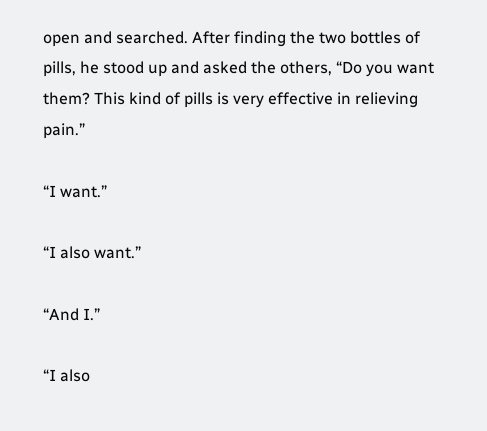open and searched. After finding the two bottles of pills, he stood up and asked the others, “Do you want them? This kind of pills is very effective in relieving pain.”

“I want.”

“I also want.”

“And I.”

“I also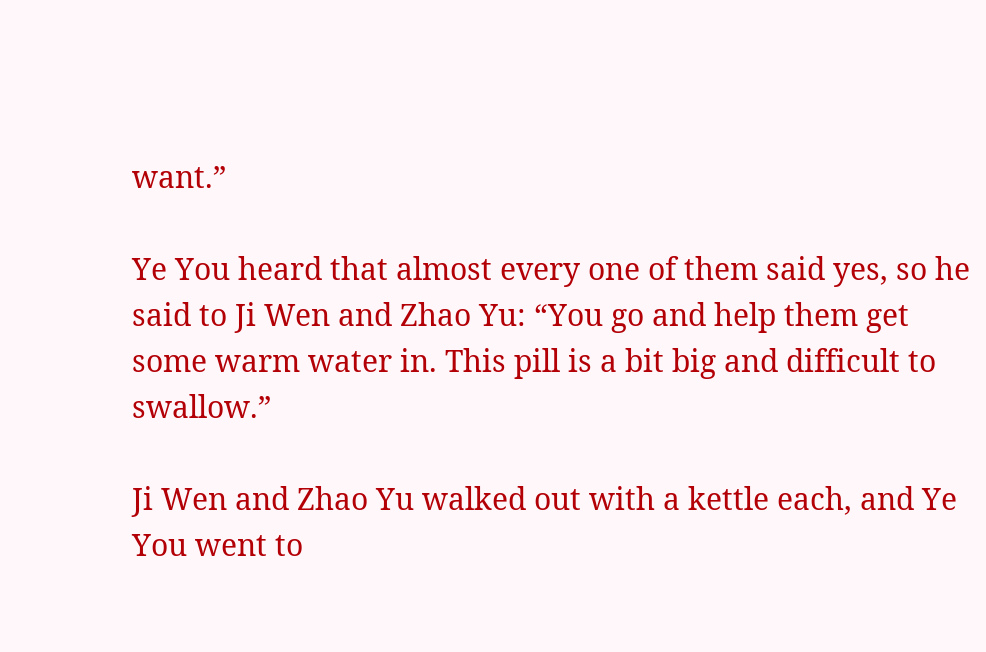want.”

Ye You heard that almost every one of them said yes, so he said to Ji Wen and Zhao Yu: “You go and help them get some warm water in. This pill is a bit big and difficult to swallow.”

Ji Wen and Zhao Yu walked out with a kettle each, and Ye You went to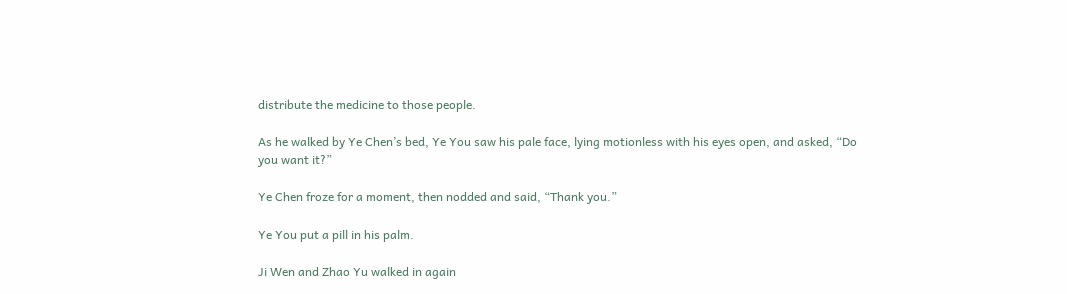distribute the medicine to those people.

As he walked by Ye Chen’s bed, Ye You saw his pale face, lying motionless with his eyes open, and asked, “Do you want it?”

Ye Chen froze for a moment, then nodded and said, “Thank you.”

Ye You put a pill in his palm.

Ji Wen and Zhao Yu walked in again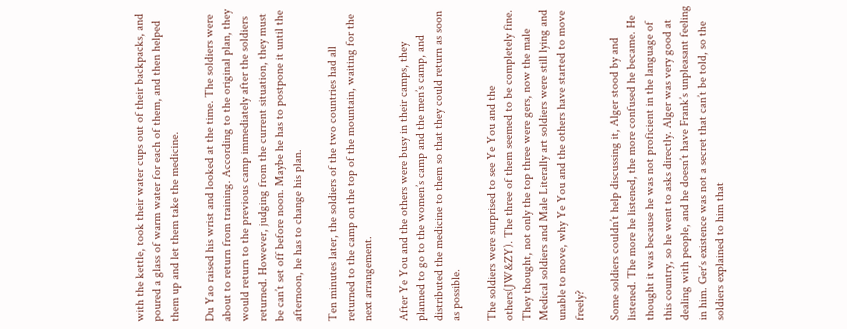with the kettle, took their water cups out of their backpacks, and poured a glass of warm water for each of them, and then helped them up and let them take the medicine.

Du Yao raised his wrist and looked at the time. The soldiers were about to return from training. According to the original plan, they would return to the previous camp immediately after the soldiers returned. However, judging from the current situation, they must be can’t set off before noon. Maybe he has to postpone it until the afternoon, he has to change his plan.

Ten minutes later, the soldiers of the two countries had all returned to the camp on the top of the mountain, waiting for the next arrangement.

After Ye You and the others were busy in their camps, they planned to go to the women’s camp and the men’s camp, and distributed the medicine to them so that they could return as soon as possible.

The soldiers were surprised to see Ye You and the others(JW&ZY). The three of them seemed to be completely fine. They thought, not only the top three were gers, now the male Medical soldiers and Male Literally art soldiers were still lying and unable to move, why Ye You and the others have started to move freely?

Some soldiers couldn’t help discussing it, Alger stood by and listened. The more he listened, the more confused he became. He thought it was because he was not proficient in the language of this country, so he went to asks directly. Alger was very good at dealing with people, and he doesn’t have Frank’s unpleasant feeling in him. Ger‘s existence was not a secret that can’t be told, so the soldiers explained to him that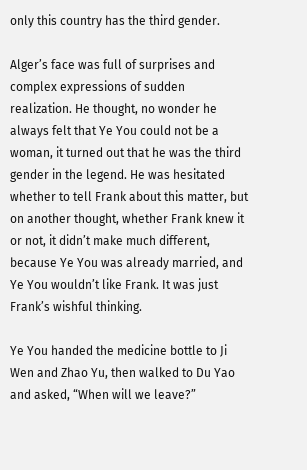only this country has the third gender.

Alger’s face was full of surprises and complex expressions of sudden realization. He thought, no wonder he always felt that Ye You could not be a woman, it turned out that he was the third gender in the legend. He was hesitated whether to tell Frank about this matter, but on another thought, whether Frank knew it or not, it didn’t make much different, because Ye You was already married, and Ye You wouldn’t like Frank. It was just Frank’s wishful thinking.

Ye You handed the medicine bottle to Ji Wen and Zhao Yu, then walked to Du Yao and asked, “When will we leave?”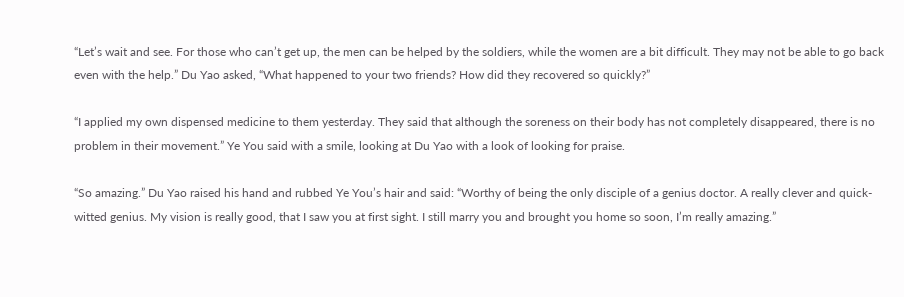“Let’s wait and see. For those who can’t get up, the men can be helped by the soldiers, while the women are a bit difficult. They may not be able to go back even with the help.” Du Yao asked, “What happened to your two friends? How did they recovered so quickly?”

“I applied my own dispensed medicine to them yesterday. They said that although the soreness on their body has not completely disappeared, there is no problem in their movement.” Ye You said with a smile, looking at Du Yao with a look of looking for praise.

“So amazing.” Du Yao raised his hand and rubbed Ye You’s hair and said: “Worthy of being the only disciple of a genius doctor. A really clever and quick-witted genius. My vision is really good, that I saw you at first sight. I still marry you and brought you home so soon, I’m really amazing.”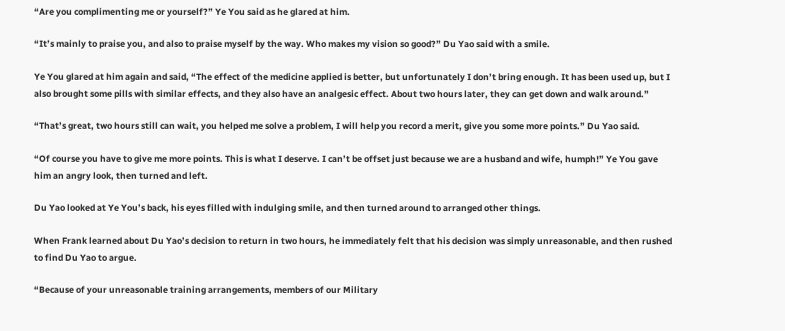“Are you complimenting me or yourself?” Ye You said as he glared at him.

“It’s mainly to praise you, and also to praise myself by the way. Who makes my vision so good?” Du Yao said with a smile.

Ye You glared at him again and said, “The effect of the medicine applied is better, but unfortunately I don’t bring enough. It has been used up, but I also brought some pills with similar effects, and they also have an analgesic effect. About two hours later, they can get down and walk around.”

“That’s great, two hours still can wait, you helped me solve a problem, I will help you record a merit, give you some more points.” Du Yao said.

“Of course you have to give me more points. This is what I deserve. I can’t be offset just because we are a husband and wife, humph!” Ye You gave him an angry look, then turned and left.

Du Yao looked at Ye You’s back, his eyes filled with indulging smile, and then turned around to arranged other things.

When Frank learned about Du Yao’s decision to return in two hours, he immediately felt that his decision was simply unreasonable, and then rushed to find Du Yao to argue.

“Because of your unreasonable training arrangements, members of our Military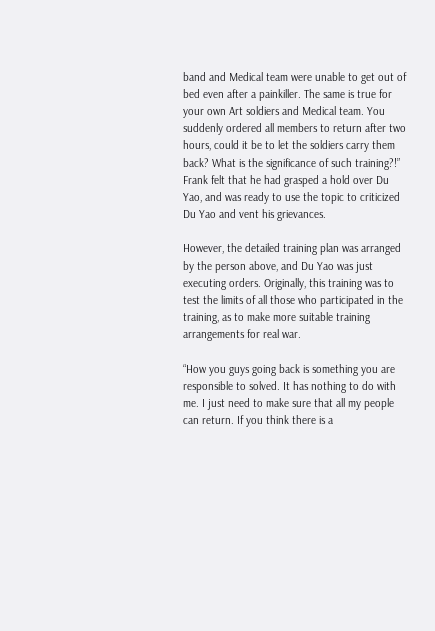band and Medical team were unable to get out of bed even after a painkiller. The same is true for your own Art soldiers and Medical team. You suddenly ordered all members to return after two hours, could it be to let the soldiers carry them back? What is the significance of such training?!” Frank felt that he had grasped a hold over Du Yao, and was ready to use the topic to criticized Du Yao and vent his grievances.

However, the detailed training plan was arranged by the person above, and Du Yao was just executing orders. Originally, this training was to test the limits of all those who participated in the training, as to make more suitable training arrangements for real war.

“How you guys going back is something you are responsible to solved. It has nothing to do with me. I just need to make sure that all my people can return. If you think there is a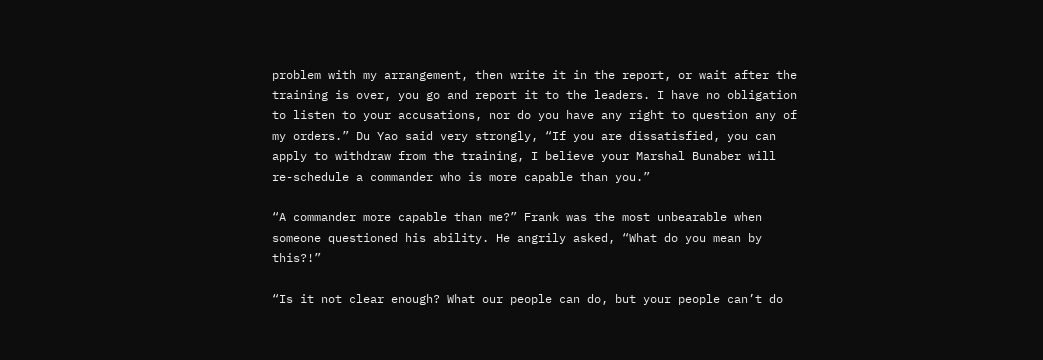problem with my arrangement, then write it in the report, or wait after the training is over, you go and report it to the leaders. I have no obligation to listen to your accusations, nor do you have any right to question any of my orders.” Du Yao said very strongly, “If you are dissatisfied, you can apply to withdraw from the training, I believe your Marshal Bunaber will re-schedule a commander who is more capable than you.”

“A commander more capable than me?” Frank was the most unbearable when someone questioned his ability. He angrily asked, “What do you mean by this?!”

“Is it not clear enough? What our people can do, but your people can’t do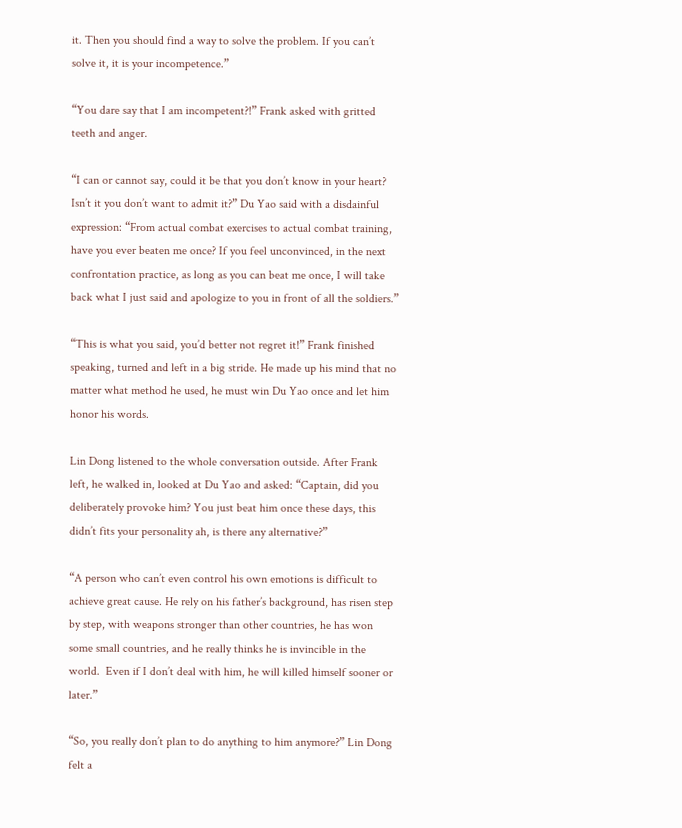it. Then you should find a way to solve the problem. If you can’t solve it, it is your incompetence.”

“You dare say that I am incompetent?!” Frank asked with gritted teeth and anger.

“I can or cannot say, could it be that you don’t know in your heart? Isn’t it you don’t want to admit it?” Du Yao said with a disdainful expression: “From actual combat exercises to actual combat training, have you ever beaten me once? If you feel unconvinced, in the next confrontation practice, as long as you can beat me once, I will take back what I just said and apologize to you in front of all the soldiers.”

“This is what you said, you’d better not regret it!” Frank finished speaking, turned and left in a big stride. He made up his mind that no matter what method he used, he must win Du Yao once and let him honor his words.

Lin Dong listened to the whole conversation outside. After Frank left, he walked in, looked at Du Yao and asked: “Captain, did you deliberately provoke him? You just beat him once these days, this didn’t fits your personality ah, is there any alternative?”

“A person who can’t even control his own emotions is difficult to achieve great cause. He rely on his father’s background, has risen step by step, with weapons stronger than other countries, he has won some small countries, and he really thinks he is invincible in the world.  Even if I don’t deal with him, he will killed himself sooner or later.”

“So, you really don’t plan to do anything to him anymore?” Lin Dong felt a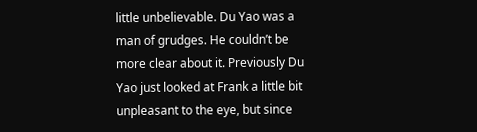little unbelievable. Du Yao was a man of grudges. He couldn’t be more clear about it. Previously Du Yao just looked at Frank a little bit unpleasant to the eye, but since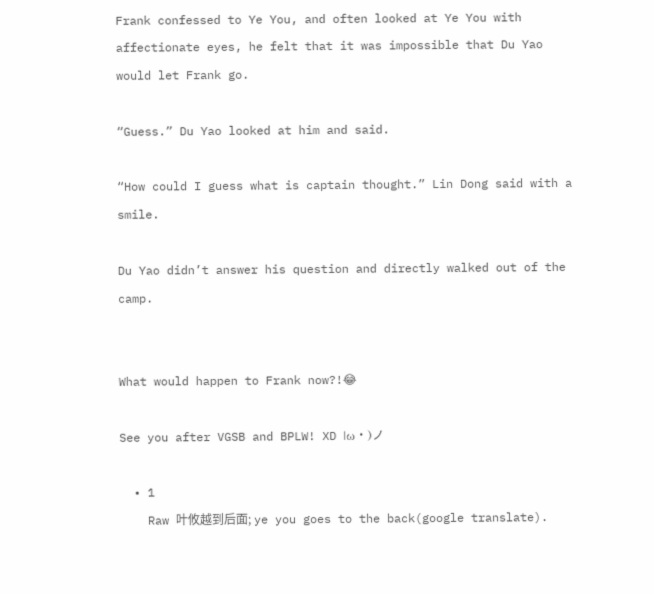Frank confessed to Ye You, and often looked at Ye You with affectionate eyes, he felt that it was impossible that Du Yao would let Frank go.

“Guess.” Du Yao looked at him and said.

“How could I guess what is captain thought.” Lin Dong said with a smile.

Du Yao didn’t answer his question and directly walked out of the camp.


What would happen to Frank now?!😂

See you after VGSB and BPLW! XD |ω・)ノ

  • 1
    Raw 叶攸越到后面; ye you goes to the back(google translate).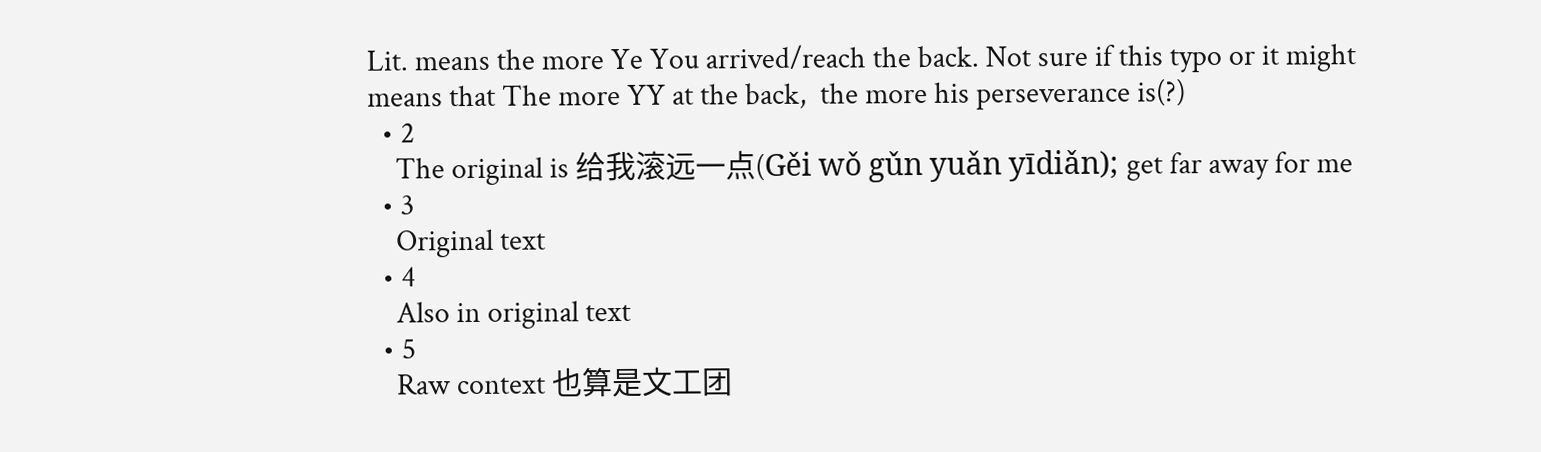Lit. means the more Ye You arrived/reach the back. Not sure if this typo or it might means that The more YY at the back,  the more his perseverance is(?)
  • 2
    The original is 给我滚远一点(Gěi wǒ gǔn yuǎn yīdiǎn); get far away for me
  • 3
    Original text
  • 4
    Also in original text
  • 5
    Raw context 也算是文工团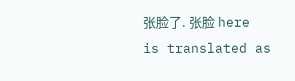张脸了. 张脸 here is translated as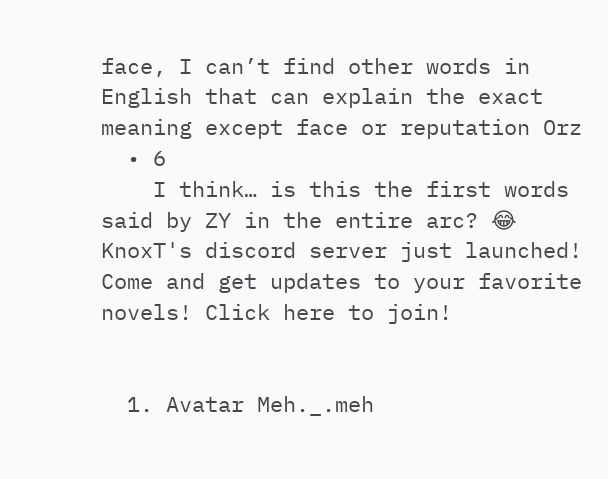face, I can’t find other words in English that can explain the exact meaning except face or reputation Orz
  • 6
    I think… is this the first words said by ZY in the entire arc? 😂
KnoxT's discord server just launched! Come and get updates to your favorite novels! Click here to join!


  1. Avatar Meh._.meh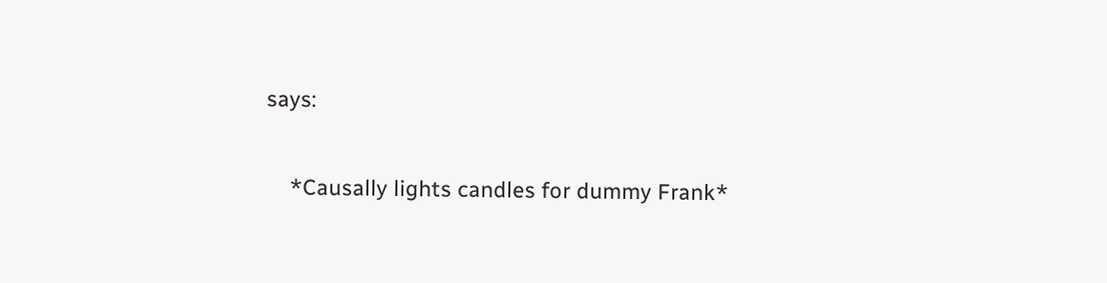says:

    *Causally lights candles for dummy Frank*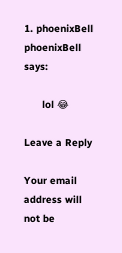1. phoenixBell phoenixBell says:

      lol 😂

Leave a Reply

Your email address will not be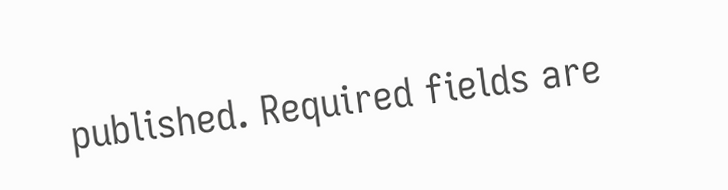published. Required fields are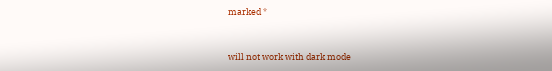marked *


will not work with dark mode